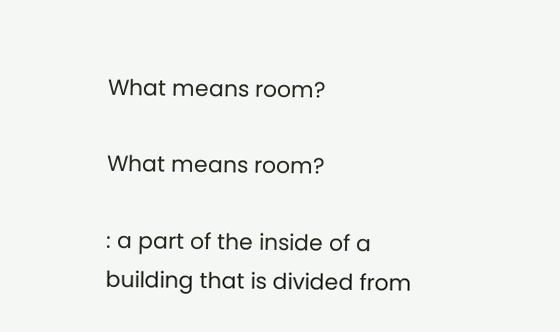What means room?

What means room?

: a part of the inside of a building that is divided from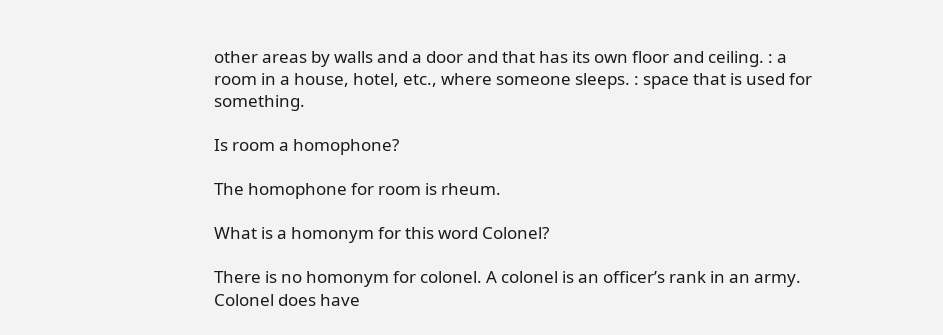other areas by walls and a door and that has its own floor and ceiling. : a room in a house, hotel, etc., where someone sleeps. : space that is used for something.

Is room a homophone?

The homophone for room is rheum.

What is a homonym for this word Colonel?

There is no homonym for colonel. A colonel is an officer’s rank in an army. Colonel does have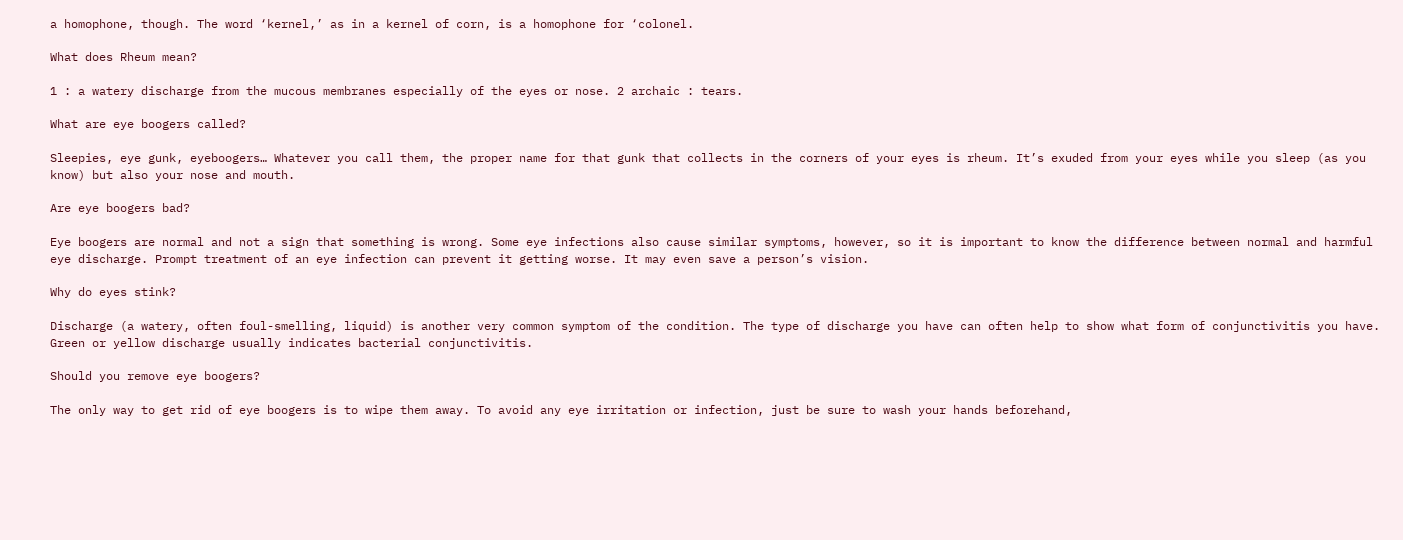a homophone, though. The word ‘kernel,’ as in a kernel of corn, is a homophone for ‘colonel.

What does Rheum mean?

1 : a watery discharge from the mucous membranes especially of the eyes or nose. 2 archaic : tears.

What are eye boogers called?

Sleepies, eye gunk, eyeboogers… Whatever you call them, the proper name for that gunk that collects in the corners of your eyes is rheum. It’s exuded from your eyes while you sleep (as you know) but also your nose and mouth.

Are eye boogers bad?

Eye boogers are normal and not a sign that something is wrong. Some eye infections also cause similar symptoms, however, so it is important to know the difference between normal and harmful eye discharge. Prompt treatment of an eye infection can prevent it getting worse. It may even save a person’s vision.

Why do eyes stink?

Discharge (a watery, often foul-smelling, liquid) is another very common symptom of the condition. The type of discharge you have can often help to show what form of conjunctivitis you have. Green or yellow discharge usually indicates bacterial conjunctivitis.

Should you remove eye boogers?

The only way to get rid of eye boogers is to wipe them away. To avoid any eye irritation or infection, just be sure to wash your hands beforehand,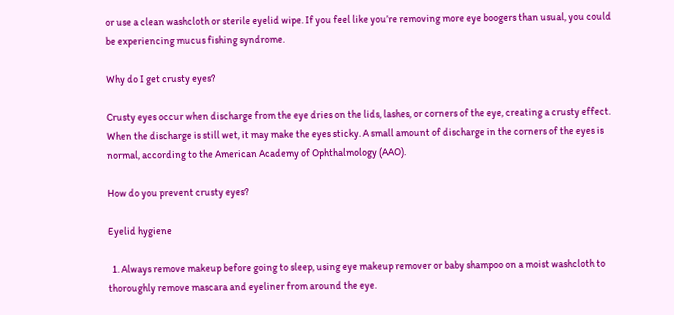or use a clean washcloth or sterile eyelid wipe. If you feel like you’re removing more eye boogers than usual, you could be experiencing mucus fishing syndrome.

Why do I get crusty eyes?

Crusty eyes occur when discharge from the eye dries on the lids, lashes, or corners of the eye, creating a crusty effect. When the discharge is still wet, it may make the eyes sticky. A small amount of discharge in the corners of the eyes is normal, according to the American Academy of Ophthalmology (AAO).

How do you prevent crusty eyes?

Eyelid hygiene

  1. Always remove makeup before going to sleep, using eye makeup remover or baby shampoo on a moist washcloth to thoroughly remove mascara and eyeliner from around the eye.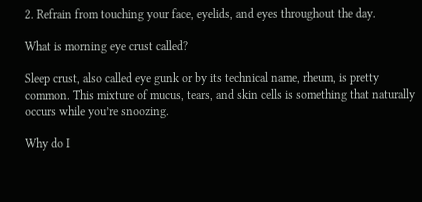2. Refrain from touching your face, eyelids, and eyes throughout the day.

What is morning eye crust called?

Sleep crust, also called eye gunk or by its technical name, rheum, is pretty common. This mixture of mucus, tears, and skin cells is something that naturally occurs while you’re snoozing.

Why do I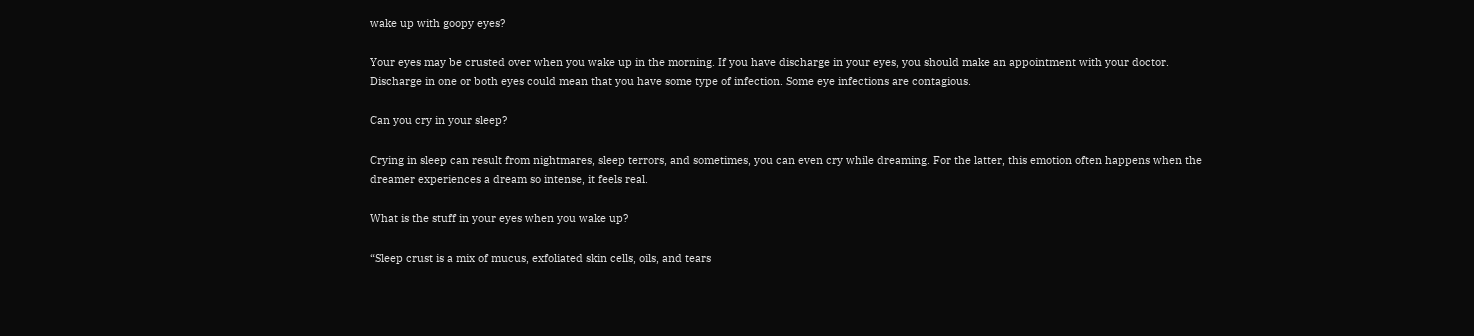wake up with goopy eyes?

Your eyes may be crusted over when you wake up in the morning. If you have discharge in your eyes, you should make an appointment with your doctor. Discharge in one or both eyes could mean that you have some type of infection. Some eye infections are contagious.

Can you cry in your sleep?

Crying in sleep can result from nightmares, sleep terrors, and sometimes, you can even cry while dreaming. For the latter, this emotion often happens when the dreamer experiences a dream so intense, it feels real.

What is the stuff in your eyes when you wake up?

“Sleep crust is a mix of mucus, exfoliated skin cells, oils, and tears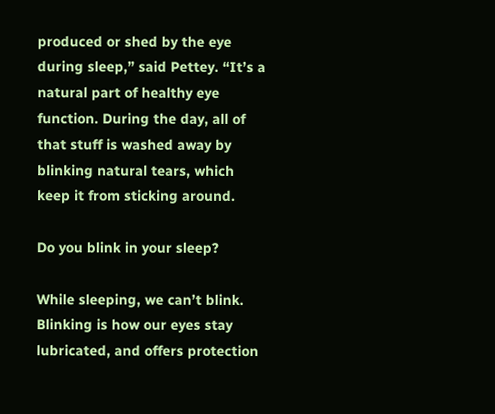produced or shed by the eye during sleep,” said Pettey. “It’s a natural part of healthy eye function. During the day, all of that stuff is washed away by blinking natural tears, which keep it from sticking around.

Do you blink in your sleep?

While sleeping, we can’t blink. Blinking is how our eyes stay lubricated, and offers protection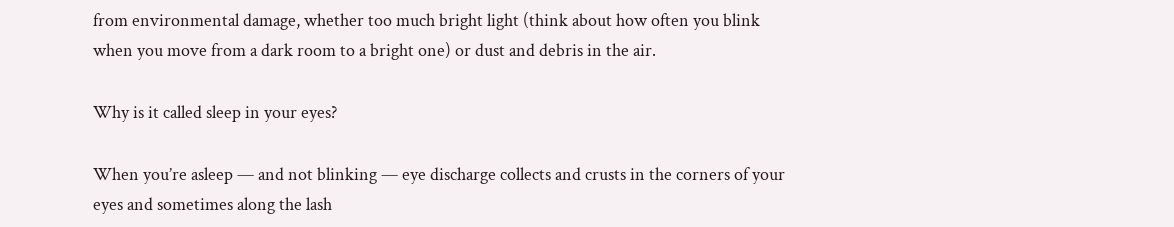from environmental damage, whether too much bright light (think about how often you blink when you move from a dark room to a bright one) or dust and debris in the air.

Why is it called sleep in your eyes?

When you’re asleep — and not blinking — eye discharge collects and crusts in the corners of your eyes and sometimes along the lash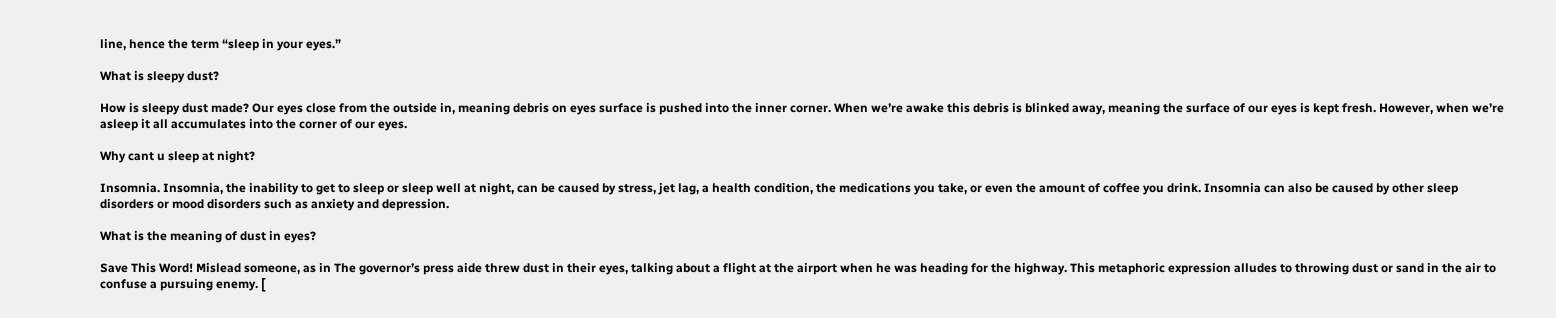line, hence the term “sleep in your eyes.”

What is sleepy dust?

How is sleepy dust made? Our eyes close from the outside in, meaning debris on eyes surface is pushed into the inner corner. When we’re awake this debris is blinked away, meaning the surface of our eyes is kept fresh. However, when we’re asleep it all accumulates into the corner of our eyes.

Why cant u sleep at night?

Insomnia. Insomnia, the inability to get to sleep or sleep well at night, can be caused by stress, jet lag, a health condition, the medications you take, or even the amount of coffee you drink. Insomnia can also be caused by other sleep disorders or mood disorders such as anxiety and depression.

What is the meaning of dust in eyes?

Save This Word! Mislead someone, as in The governor’s press aide threw dust in their eyes, talking about a flight at the airport when he was heading for the highway. This metaphoric expression alludes to throwing dust or sand in the air to confuse a pursuing enemy. [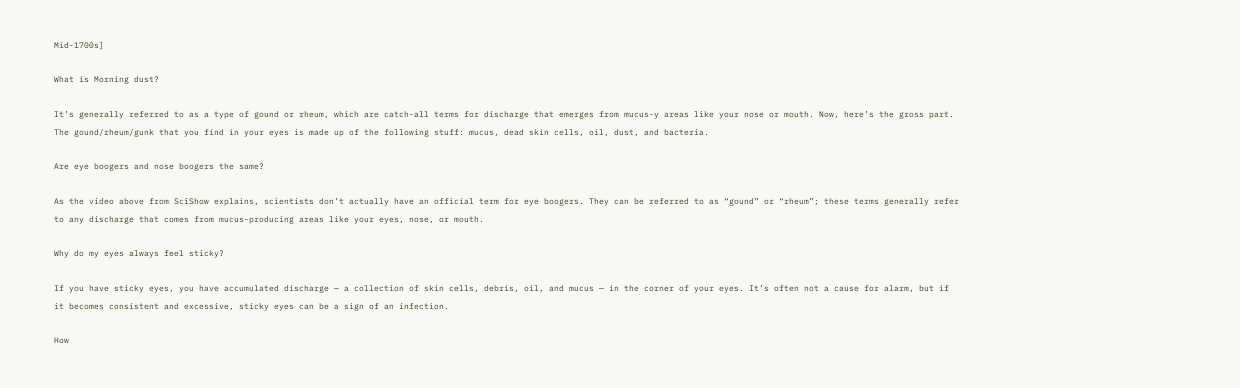Mid-1700s]

What is Morning dust?

It’s generally referred to as a type of gound or rheum, which are catch-all terms for discharge that emerges from mucus-y areas like your nose or mouth. Now, here’s the gross part. The gound/rheum/gunk that you find in your eyes is made up of the following stuff: mucus, dead skin cells, oil, dust, and bacteria.

Are eye boogers and nose boogers the same?

As the video above from SciShow explains, scientists don’t actually have an official term for eye boogers. They can be referred to as “gound” or “rheum”; these terms generally refer to any discharge that comes from mucus-producing areas like your eyes, nose, or mouth.

Why do my eyes always feel sticky?

If you have sticky eyes, you have accumulated discharge — a collection of skin cells, debris, oil, and mucus — in the corner of your eyes. It’s often not a cause for alarm, but if it becomes consistent and excessive, sticky eyes can be a sign of an infection.

How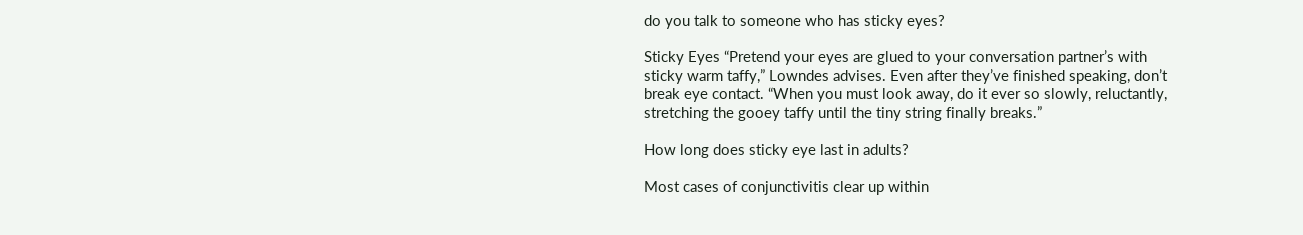do you talk to someone who has sticky eyes?

Sticky Eyes “Pretend your eyes are glued to your conversation partner’s with sticky warm taffy,” Lowndes advises. Even after they’ve finished speaking, don’t break eye contact. “When you must look away, do it ever so slowly, reluctantly, stretching the gooey taffy until the tiny string finally breaks.”

How long does sticky eye last in adults?

Most cases of conjunctivitis clear up within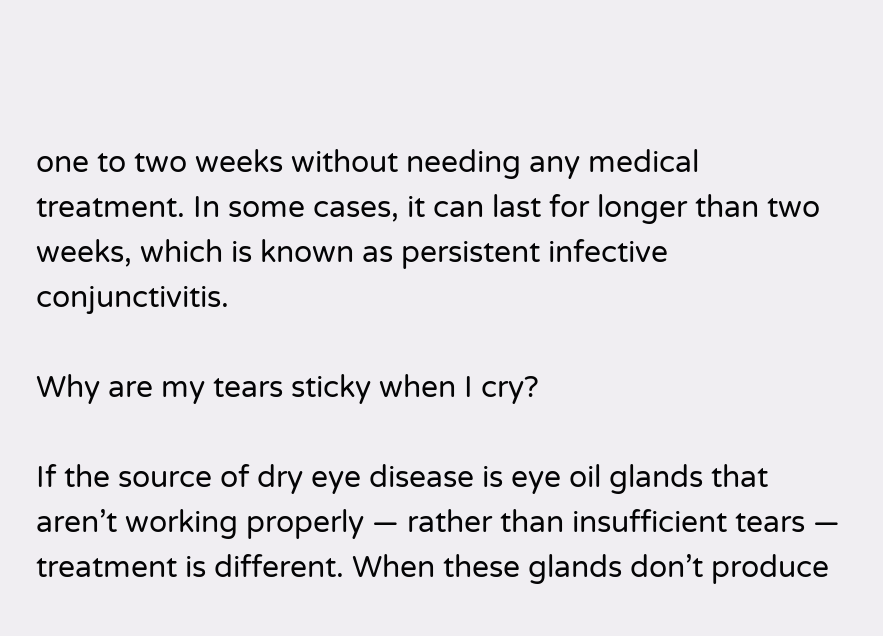one to two weeks without needing any medical treatment. In some cases, it can last for longer than two weeks, which is known as persistent infective conjunctivitis.

Why are my tears sticky when I cry?

If the source of dry eye disease is eye oil glands that aren’t working properly — rather than insufficient tears — treatment is different. When these glands don’t produce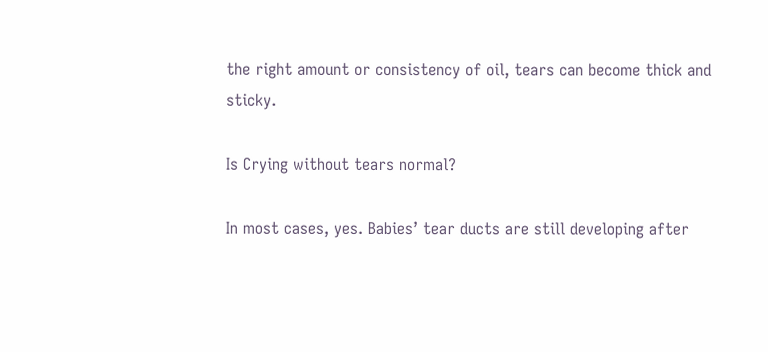the right amount or consistency of oil, tears can become thick and sticky.

Is Crying without tears normal?

In most cases, yes. Babies’ tear ducts are still developing after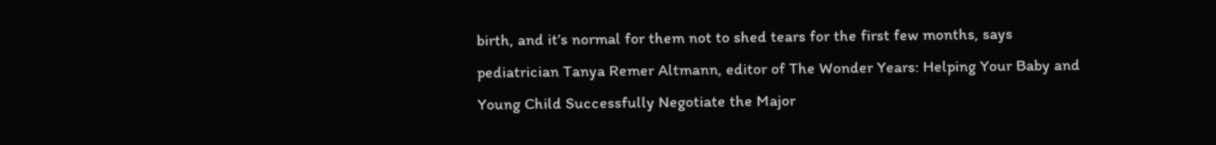birth, and it’s normal for them not to shed tears for the first few months, says pediatrician Tanya Remer Altmann, editor of The Wonder Years: Helping Your Baby and Young Child Successfully Negotiate the Major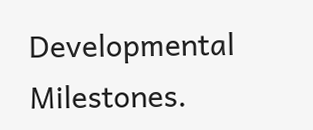Developmental Milestones.